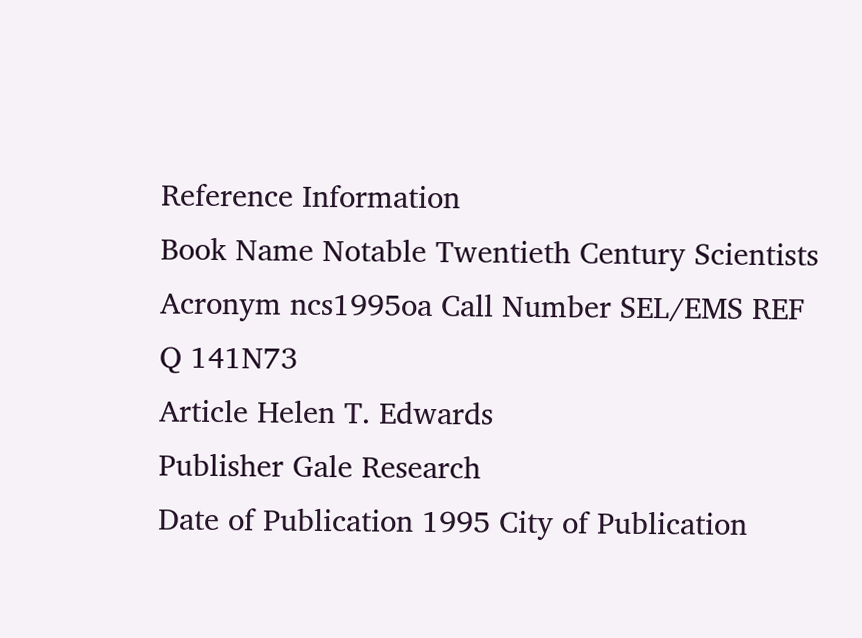Reference Information
Book Name Notable Twentieth Century Scientists
Acronym ncs1995oa Call Number SEL/EMS REF Q 141N73
Article Helen T. Edwards
Publisher Gale Research
Date of Publication 1995 City of Publication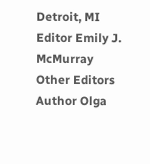Detroit, MI
Editor Emily J. McMurray Other Editors
Author Olga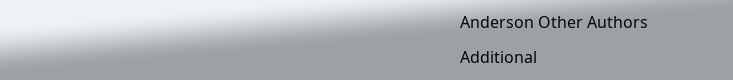Anderson Other Authors

Additional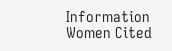Information
Women Cited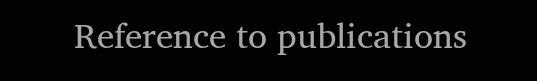Reference to publications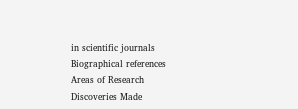in scientific journals
Biographical references
Areas of Research
Discoveries Made